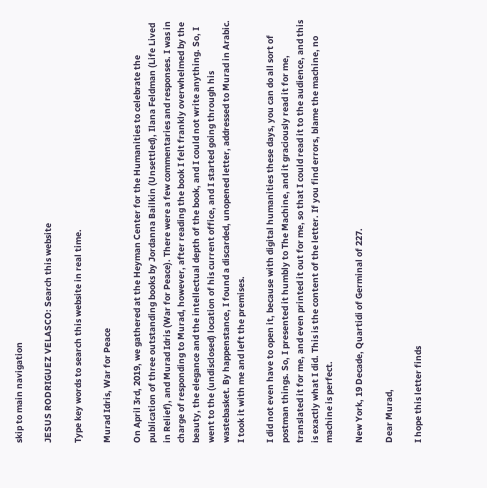skip to main navigation

JESUS RODRIGUEZ VELASCO: Search this website

Type key words to search this website in real time.

Murad Idris, War for Peace

On April 3rd, 2019, we gathered at the Heyman Center for the Humanities to celebrate the publication of three outstanding books by Jordanna Bailkin (Unsettled), Ilana Feldman (Life Lived in Relief), and Murad Idris (War for Peace). There were a few commentaries and responses. I was in charge of responding to Murad, however, after reading the book I felt frankly overwhelmed by the beauty, the elegance and the intellectual depth of the book, and I could not write anything. So, I went to the (undisclosed) location of his current office, and I started going through his wastebasket. By happenstance, I found a discarded, unopened letter, addressed to Murad in Arabic. I took it with me and left the premises.

I did not even have to open it, because with digital humanities these days, you can do all sort of postman things. So, I presented it humbly to The Machine, and it graciously read it for me, translated it for me, and even printed it out for me, so that I could read it to the audience, and this is exactly what I did. This is the content of the letter. If you find errors, blame the machine, no machine is perfect.

New York, 19 Decade, Quartidi of Germinal of 227.

Dear Murad,

I hope this letter finds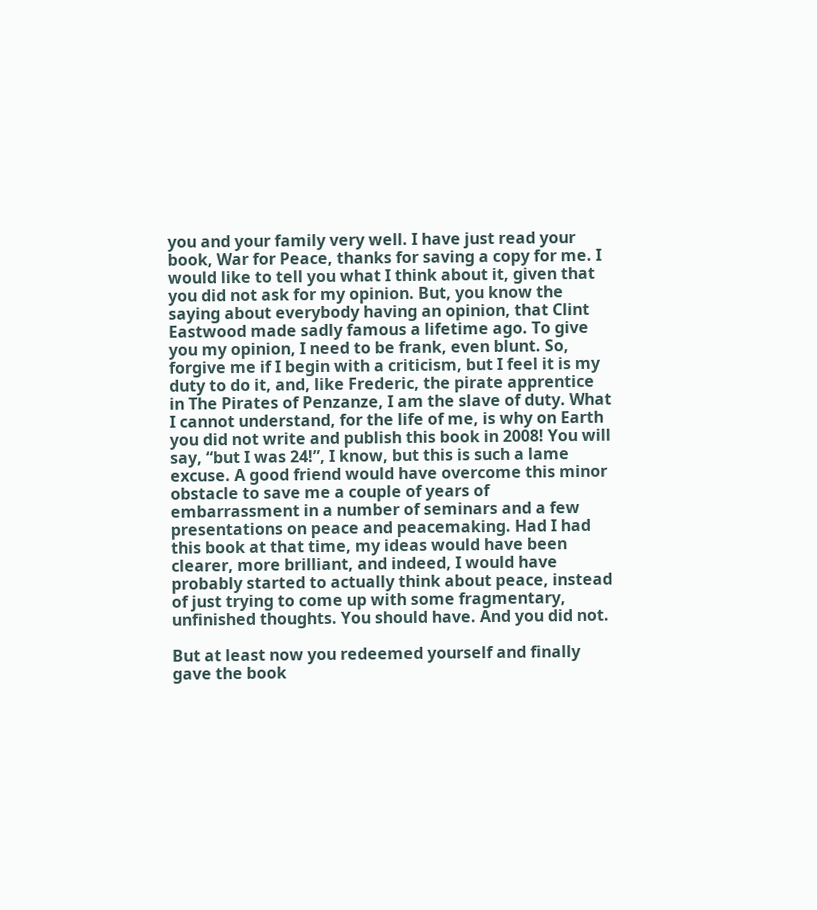you and your family very well. I have just read your book, War for Peace, thanks for saving a copy for me. I would like to tell you what I think about it, given that you did not ask for my opinion. But, you know the saying about everybody having an opinion, that Clint Eastwood made sadly famous a lifetime ago. To give you my opinion, I need to be frank, even blunt. So, forgive me if I begin with a criticism, but I feel it is my duty to do it, and, like Frederic, the pirate apprentice in The Pirates of Penzanze, I am the slave of duty. What I cannot understand, for the life of me, is why on Earth you did not write and publish this book in 2008! You will say, “but I was 24!”, I know, but this is such a lame excuse. A good friend would have overcome this minor obstacle to save me a couple of years of embarrassment in a number of seminars and a few presentations on peace and peacemaking. Had I had this book at that time, my ideas would have been clearer, more brilliant, and indeed, I would have probably started to actually think about peace, instead of just trying to come up with some fragmentary, unfinished thoughts. You should have. And you did not.

But at least now you redeemed yourself and finally gave the book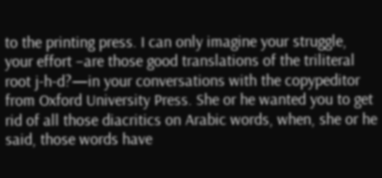to the printing press. I can only imagine your struggle, your effort –are those good translations of the triliteral root j-h-d?—in your conversations with the copypeditor from Oxford University Press. She or he wanted you to get rid of all those diacritics on Arabic words, when, she or he said, those words have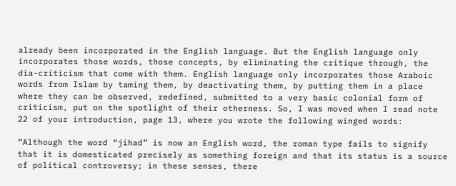already been incorporated in the English language. But the English language only incorporates those words, those concepts, by eliminating the critique through, the dia-criticism that come with them. English language only incorporates those Araboic words from Islam by taming them, by deactivating them, by putting them in a place where they can be observed, redefined, submitted to a very basic colonial form of criticism, put on the spotlight of their otherness. So, I was moved when I read note 22 of your introduction, page 13, where you wrote the following winged words:

“Although the word “jihad” is now an English word, the roman type fails to signify that it is domesticated precisely as something foreign and that its status is a source of political controversy; in these senses, there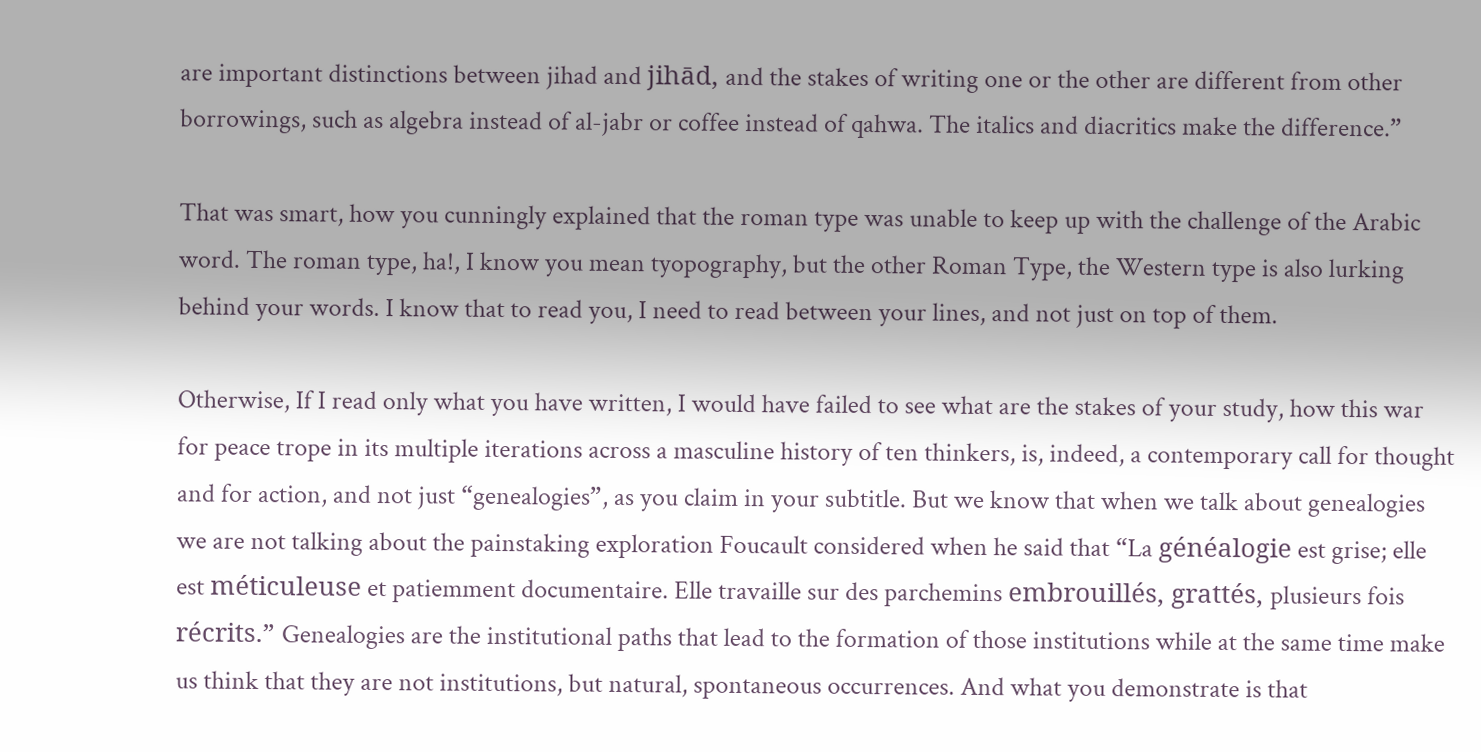are important distinctions between jihad and jihād, and the stakes of writing one or the other are different from other borrowings, such as algebra instead of al-jabr or coffee instead of qahwa. The italics and diacritics make the difference.”

That was smart, how you cunningly explained that the roman type was unable to keep up with the challenge of the Arabic word. The roman type, ha!, I know you mean tyopography, but the other Roman Type, the Western type is also lurking behind your words. I know that to read you, I need to read between your lines, and not just on top of them.

Otherwise, If I read only what you have written, I would have failed to see what are the stakes of your study, how this war for peace trope in its multiple iterations across a masculine history of ten thinkers, is, indeed, a contemporary call for thought and for action, and not just “genealogies”, as you claim in your subtitle. But we know that when we talk about genealogies we are not talking about the painstaking exploration Foucault considered when he said that “La généalogie est grise; elle est méticuleuse et patiemment documentaire. Elle travaille sur des parchemins embrouillés, grattés, plusieurs fois récrits.” Genealogies are the institutional paths that lead to the formation of those institutions while at the same time make us think that they are not institutions, but natural, spontaneous occurrences. And what you demonstrate is that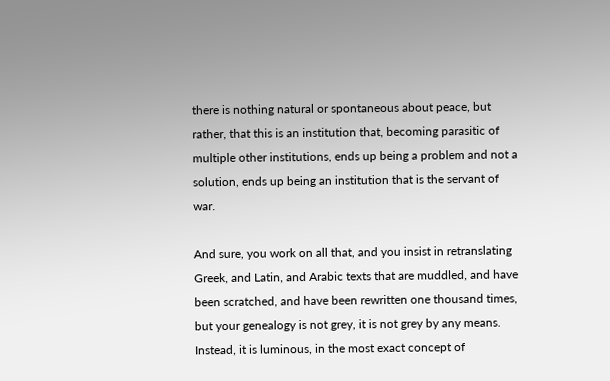there is nothing natural or spontaneous about peace, but rather, that this is an institution that, becoming parasitic of multiple other institutions, ends up being a problem and not a solution, ends up being an institution that is the servant of war.

And sure, you work on all that, and you insist in retranslating Greek, and Latin, and Arabic texts that are muddled, and have been scratched, and have been rewritten one thousand times, but your genealogy is not grey, it is not grey by any means. Instead, it is luminous, in the most exact concept of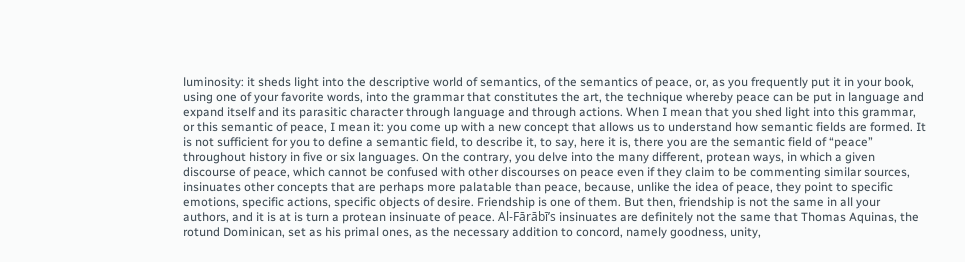luminosity: it sheds light into the descriptive world of semantics, of the semantics of peace, or, as you frequently put it in your book, using one of your favorite words, into the grammar that constitutes the art, the technique whereby peace can be put in language and expand itself and its parasitic character through language and through actions. When I mean that you shed light into this grammar, or this semantic of peace, I mean it: you come up with a new concept that allows us to understand how semantic fields are formed. It is not sufficient for you to define a semantic field, to describe it, to say, here it is, there you are the semantic field of “peace” throughout history in five or six languages. On the contrary, you delve into the many different, protean ways, in which a given discourse of peace, which cannot be confused with other discourses on peace even if they claim to be commenting similar sources, insinuates other concepts that are perhaps more palatable than peace, because, unlike the idea of peace, they point to specific emotions, specific actions, specific objects of desire. Friendship is one of them. But then, friendship is not the same in all your authors, and it is at is turn a protean insinuate of peace. Al-Fārābī’s insinuates are definitely not the same that Thomas Aquinas, the rotund Dominican, set as his primal ones, as the necessary addition to concord, namely goodness, unity,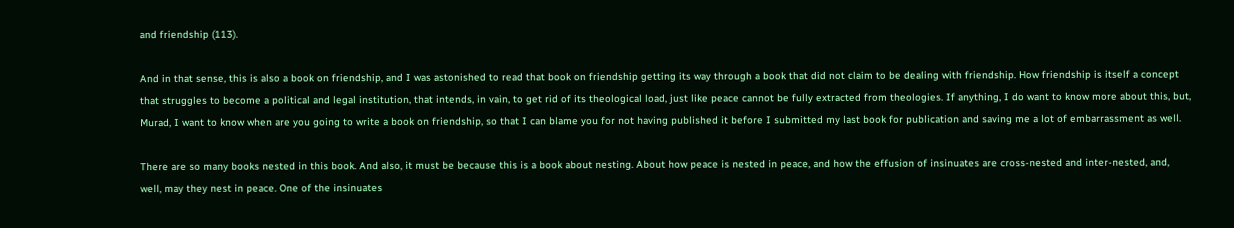and friendship (113).

And in that sense, this is also a book on friendship, and I was astonished to read that book on friendship getting its way through a book that did not claim to be dealing with friendship. How friendship is itself a concept that struggles to become a political and legal institution, that intends, in vain, to get rid of its theological load, just like peace cannot be fully extracted from theologies. If anything, I do want to know more about this, but, Murad, I want to know when are you going to write a book on friendship, so that I can blame you for not having published it before I submitted my last book for publication and saving me a lot of embarrassment as well.

There are so many books nested in this book. And also, it must be because this is a book about nesting. About how peace is nested in peace, and how the effusion of insinuates are cross-nested and inter-nested, and, well, may they nest in peace. One of the insinuates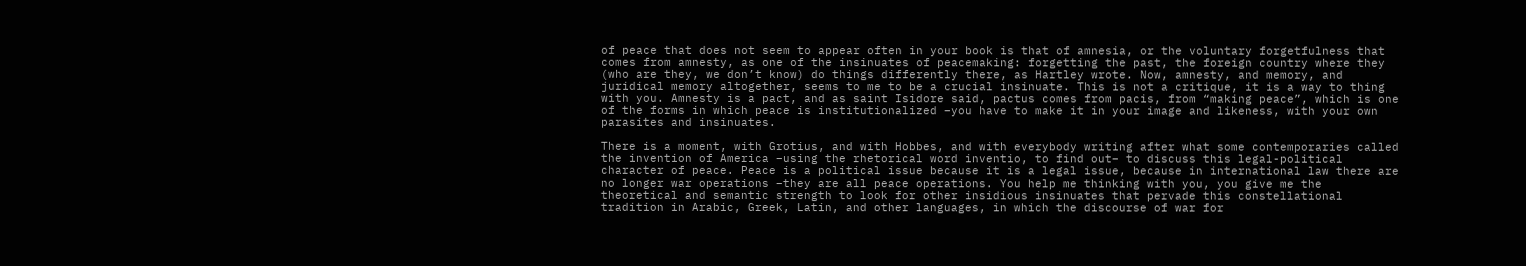of peace that does not seem to appear often in your book is that of amnesia, or the voluntary forgetfulness that comes from amnesty, as one of the insinuates of peacemaking: forgetting the past, the foreign country where they (who are they, we don’t know) do things differently there, as Hartley wrote. Now, amnesty, and memory, and juridical memory altogether, seems to me to be a crucial insinuate. This is not a critique, it is a way to thing with you. Amnesty is a pact, and as saint Isidore said, pactus comes from pacis, from “making peace”, which is one of the forms in which peace is institutionalized –you have to make it in your image and likeness, with your own parasites and insinuates.

There is a moment, with Grotius, and with Hobbes, and with everybody writing after what some contemporaries called the invention of America –using the rhetorical word inventio, to find out– to discuss this legal-political character of peace. Peace is a political issue because it is a legal issue, because in international law there are no longer war operations –they are all peace operations. You help me thinking with you, you give me the theoretical and semantic strength to look for other insidious insinuates that pervade this constellational tradition in Arabic, Greek, Latin, and other languages, in which the discourse of war for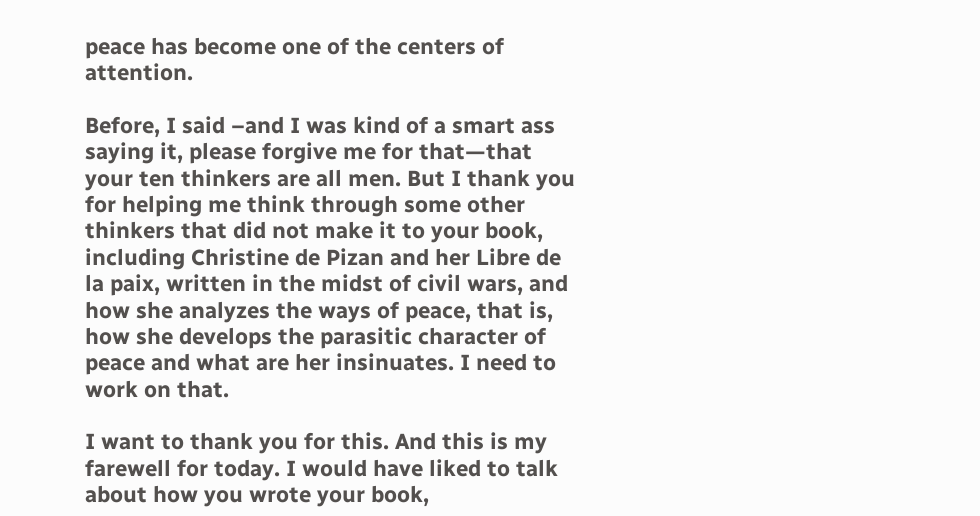peace has become one of the centers of attention.

Before, I said –and I was kind of a smart ass saying it, please forgive me for that—that your ten thinkers are all men. But I thank you for helping me think through some other thinkers that did not make it to your book, including Christine de Pizan and her Libre de la paix, written in the midst of civil wars, and how she analyzes the ways of peace, that is, how she develops the parasitic character of peace and what are her insinuates. I need to work on that.

I want to thank you for this. And this is my farewell for today. I would have liked to talk about how you wrote your book,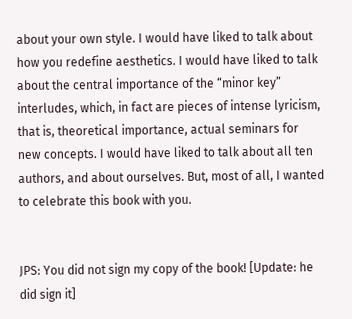about your own style. I would have liked to talk about how you redefine aesthetics. I would have liked to talk about the central importance of the “minor key” interludes, which, in fact are pieces of intense lyricism, that is, theoretical importance, actual seminars for new concepts. I would have liked to talk about all ten authors, and about ourselves. But, most of all, I wanted to celebrate this book with you.


JPS: You did not sign my copy of the book! [Update: he did sign it]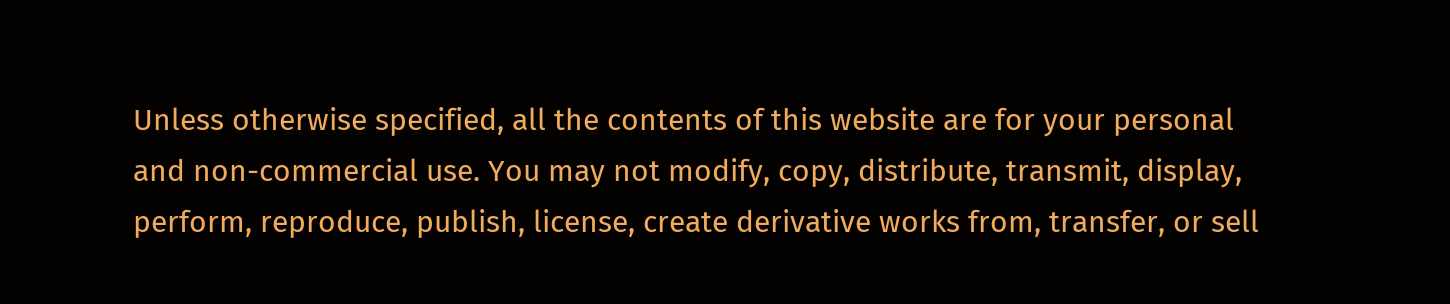Unless otherwise specified, all the contents of this website are for your personal and non-commercial use. You may not modify, copy, distribute, transmit, display, perform, reproduce, publish, license, create derivative works from, transfer, or sell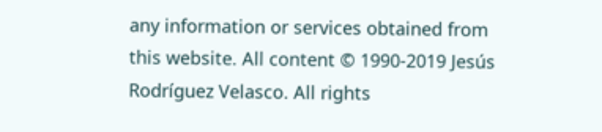any information or services obtained from this website. All content © 1990-2019 Jesús Rodríguez Velasco. All rights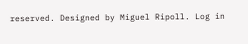reserved. Designed by Miguel Ripoll. Log in